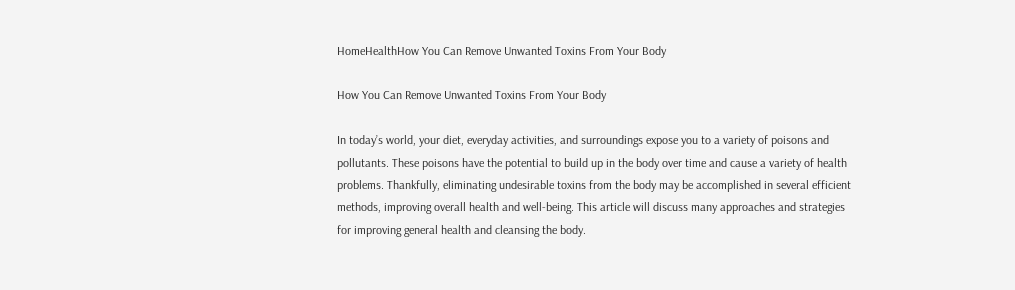HomeHealthHow You Can Remove Unwanted Toxins From Your Body

How You Can Remove Unwanted Toxins From Your Body

In today’s world, your diet, everyday activities, and surroundings expose you to a variety of poisons and pollutants. These poisons have the potential to build up in the body over time and cause a variety of health problems. Thankfully, eliminating undesirable toxins from the body may be accomplished in several efficient methods, improving overall health and well-being. This article will discuss many approaches and strategies for improving general health and cleansing the body.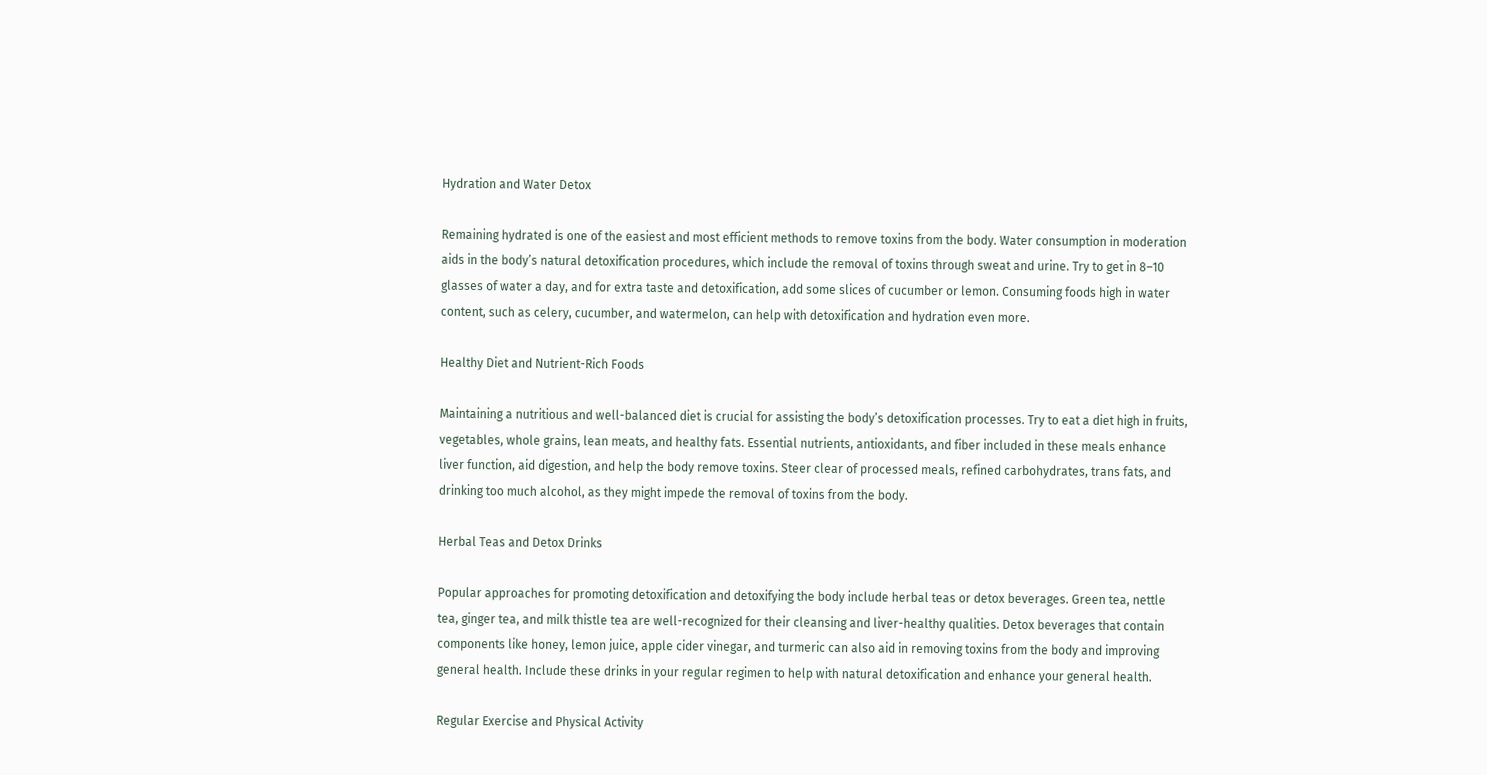Hydration and Water Detox

Remaining hydrated is one of the easiest and most efficient methods to remove toxins from the body. Water consumption in moderation aids in the body’s natural detoxification procedures, which include the removal of toxins through sweat and urine. Try to get in 8–10 glasses of water a day, and for extra taste and detoxification, add some slices of cucumber or lemon. Consuming foods high in water content, such as celery, cucumber, and watermelon, can help with detoxification and hydration even more.

Healthy Diet and Nutrient-Rich Foods

Maintaining a nutritious and well-balanced diet is crucial for assisting the body’s detoxification processes. Try to eat a diet high in fruits, vegetables, whole grains, lean meats, and healthy fats. Essential nutrients, antioxidants, and fiber included in these meals enhance liver function, aid digestion, and help the body remove toxins. Steer clear of processed meals, refined carbohydrates, trans fats, and drinking too much alcohol, as they might impede the removal of toxins from the body.

Herbal Teas and Detox Drinks

Popular approaches for promoting detoxification and detoxifying the body include herbal teas or detox beverages. Green tea, nettle tea, ginger tea, and milk thistle tea are well-recognized for their cleansing and liver-healthy qualities. Detox beverages that contain components like honey, lemon juice, apple cider vinegar, and turmeric can also aid in removing toxins from the body and improving general health. Include these drinks in your regular regimen to help with natural detoxification and enhance your general health.

Regular Exercise and Physical Activity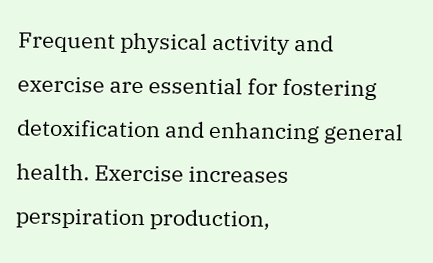Frequent physical activity and exercise are essential for fostering detoxification and enhancing general health. Exercise increases perspiration production,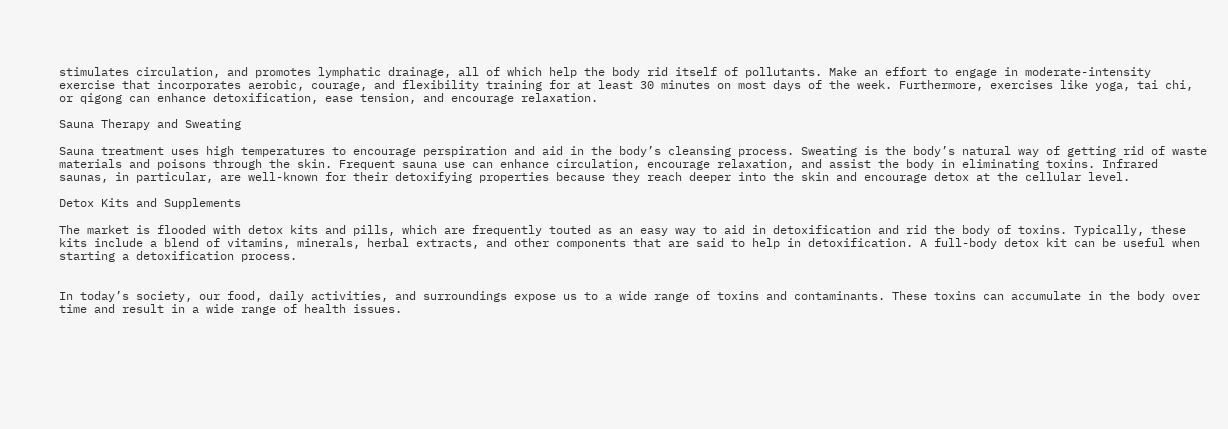stimulates circulation, and promotes lymphatic drainage, all of which help the body rid itself of pollutants. Make an effort to engage in moderate-intensity exercise that incorporates aerobic, courage, and flexibility training for at least 30 minutes on most days of the week. Furthermore, exercises like yoga, tai chi, or qigong can enhance detoxification, ease tension, and encourage relaxation.

Sauna Therapy and Sweating

Sauna treatment uses high temperatures to encourage perspiration and aid in the body’s cleansing process. Sweating is the body’s natural way of getting rid of waste materials and poisons through the skin. Frequent sauna use can enhance circulation, encourage relaxation, and assist the body in eliminating toxins. Infrared saunas, in particular, are well-known for their detoxifying properties because they reach deeper into the skin and encourage detox at the cellular level.

Detox Kits and Supplements

The market is flooded with detox kits and pills, which are frequently touted as an easy way to aid in detoxification and rid the body of toxins. Typically, these kits include a blend of vitamins, minerals, herbal extracts, and other components that are said to help in detoxification. A full-body detox kit can be useful when starting a detoxification process.


In today’s society, our food, daily activities, and surroundings expose us to a wide range of toxins and contaminants. These toxins can accumulate in the body over time and result in a wide range of health issues.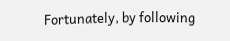Fortunately, by following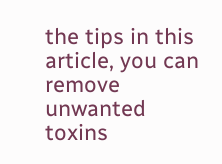the tips in this article, you can remove unwanted toxins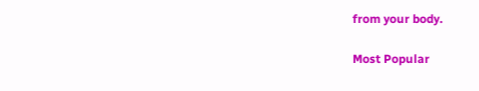from your body.

Most Popular